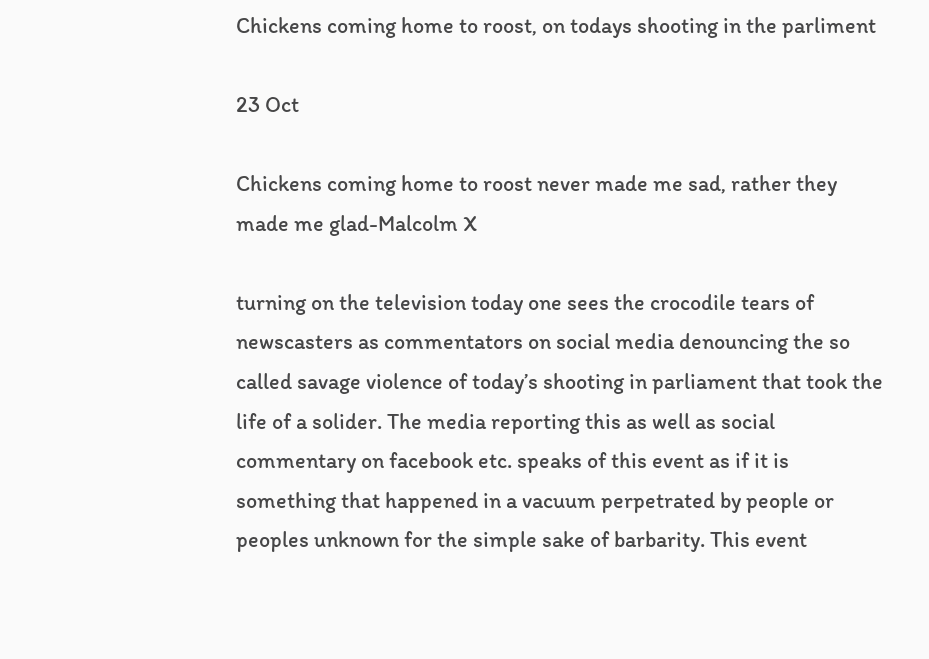Chickens coming home to roost, on todays shooting in the parliment

23 Oct

Chickens coming home to roost never made me sad, rather they made me glad-Malcolm X

turning on the television today one sees the crocodile tears of newscasters as commentators on social media denouncing the so called savage violence of today’s shooting in parliament that took the life of a solider. The media reporting this as well as social commentary on facebook etc. speaks of this event as if it is something that happened in a vacuum perpetrated by people or peoples unknown for the simple sake of barbarity. This event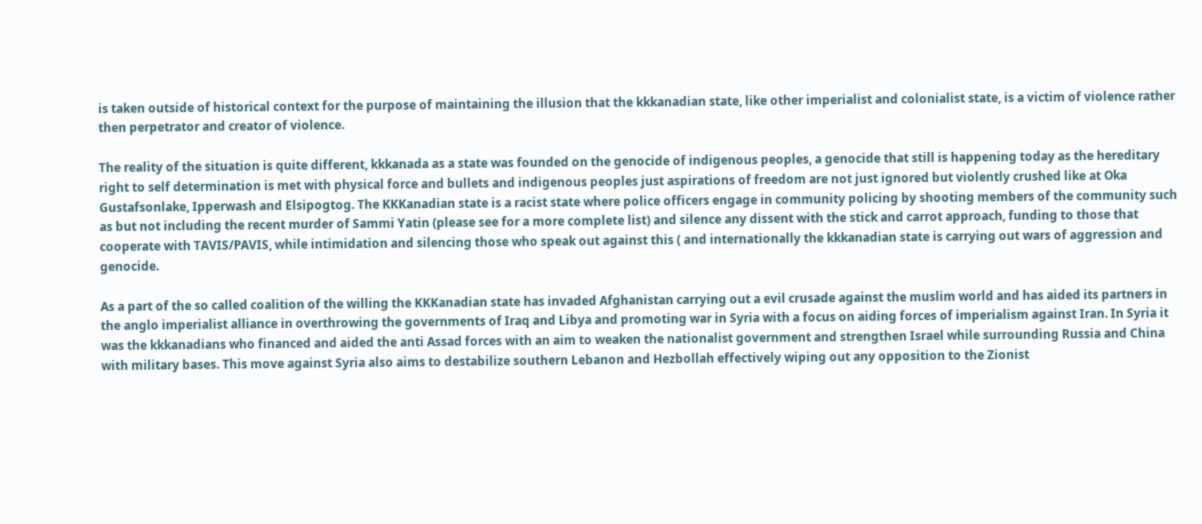is taken outside of historical context for the purpose of maintaining the illusion that the kkkanadian state, like other imperialist and colonialist state, is a victim of violence rather then perpetrator and creator of violence.

The reality of the situation is quite different, kkkanada as a state was founded on the genocide of indigenous peoples, a genocide that still is happening today as the hereditary right to self determination is met with physical force and bullets and indigenous peoples just aspirations of freedom are not just ignored but violently crushed like at Oka Gustafsonlake, Ipperwash and Elsipogtog. The KKKanadian state is a racist state where police officers engage in community policing by shooting members of the community such as but not including the recent murder of Sammi Yatin (please see for a more complete list) and silence any dissent with the stick and carrot approach, funding to those that cooperate with TAVIS/PAVIS, while intimidation and silencing those who speak out against this ( and internationally the kkkanadian state is carrying out wars of aggression and genocide.

As a part of the so called coalition of the willing the KKKanadian state has invaded Afghanistan carrying out a evil crusade against the muslim world and has aided its partners in the anglo imperialist alliance in overthrowing the governments of Iraq and Libya and promoting war in Syria with a focus on aiding forces of imperialism against Iran. In Syria it was the kkkanadians who financed and aided the anti Assad forces with an aim to weaken the nationalist government and strengthen Israel while surrounding Russia and China with military bases. This move against Syria also aims to destabilize southern Lebanon and Hezbollah effectively wiping out any opposition to the Zionist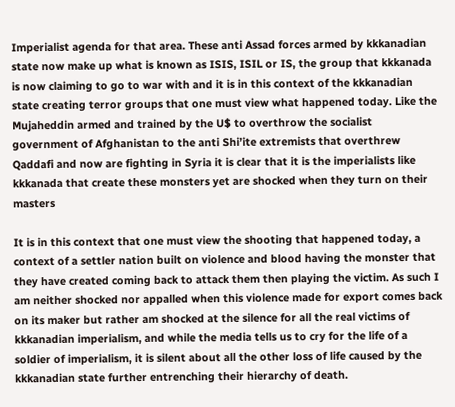Imperialist agenda for that area. These anti Assad forces armed by kkkanadian state now make up what is known as ISIS, ISIL or IS, the group that kkkanada is now claiming to go to war with and it is in this context of the kkkanadian state creating terror groups that one must view what happened today. Like the Mujaheddin armed and trained by the U$ to overthrow the socialist government of Afghanistan to the anti Shi’ite extremists that overthrew Qaddafi and now are fighting in Syria it is clear that it is the imperialists like kkkanada that create these monsters yet are shocked when they turn on their masters

It is in this context that one must view the shooting that happened today, a context of a settler nation built on violence and blood having the monster that they have created coming back to attack them then playing the victim. As such I am neither shocked nor appalled when this violence made for export comes back on its maker but rather am shocked at the silence for all the real victims of kkkanadian imperialism, and while the media tells us to cry for the life of a soldier of imperialism, it is silent about all the other loss of life caused by the kkkanadian state further entrenching their hierarchy of death.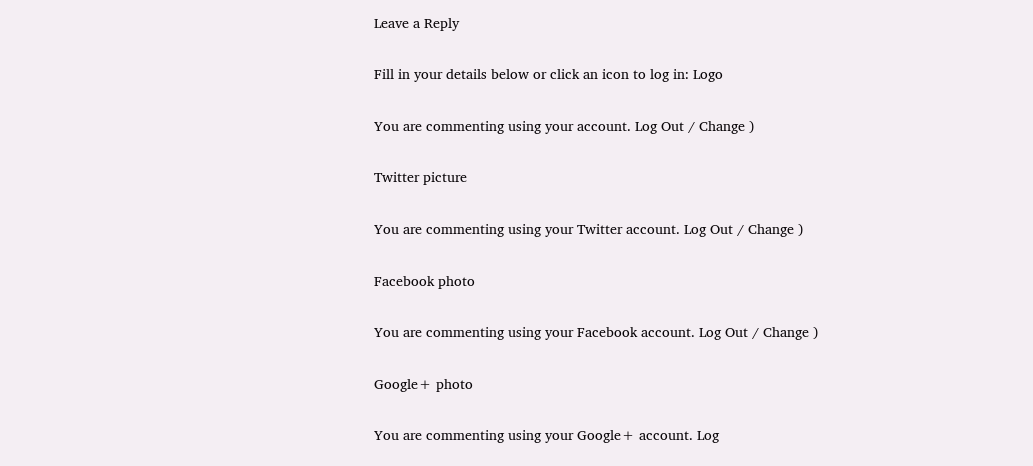Leave a Reply

Fill in your details below or click an icon to log in: Logo

You are commenting using your account. Log Out / Change )

Twitter picture

You are commenting using your Twitter account. Log Out / Change )

Facebook photo

You are commenting using your Facebook account. Log Out / Change )

Google+ photo

You are commenting using your Google+ account. Log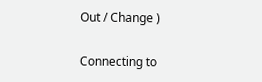Out / Change )

Connecting to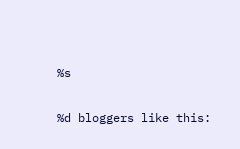%s

%d bloggers like this: